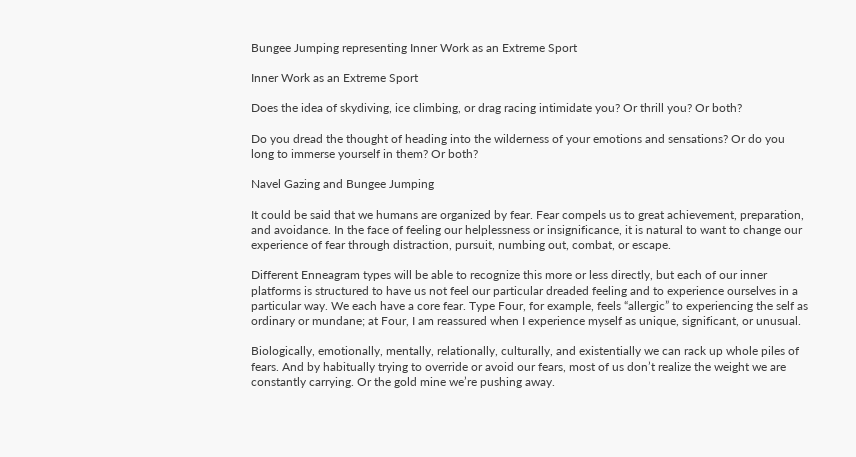Bungee Jumping representing Inner Work as an Extreme Sport

Inner Work as an Extreme Sport

Does the idea of skydiving, ice climbing, or drag racing intimidate you? Or thrill you? Or both?

Do you dread the thought of heading into the wilderness of your emotions and sensations? Or do you long to immerse yourself in them? Or both?

Navel Gazing and Bungee Jumping

It could be said that we humans are organized by fear. Fear compels us to great achievement, preparation, and avoidance. In the face of feeling our helplessness or insignificance, it is natural to want to change our experience of fear through distraction, pursuit, numbing out, combat, or escape.

Different Enneagram types will be able to recognize this more or less directly, but each of our inner platforms is structured to have us not feel our particular dreaded feeling and to experience ourselves in a particular way. We each have a core fear. Type Four, for example, feels “allergic” to experiencing the self as ordinary or mundane; at Four, I am reassured when I experience myself as unique, significant, or unusual.

Biologically, emotionally, mentally, relationally, culturally, and existentially we can rack up whole piles of fears. And by habitually trying to override or avoid our fears, most of us don’t realize the weight we are constantly carrying. Or the gold mine we’re pushing away.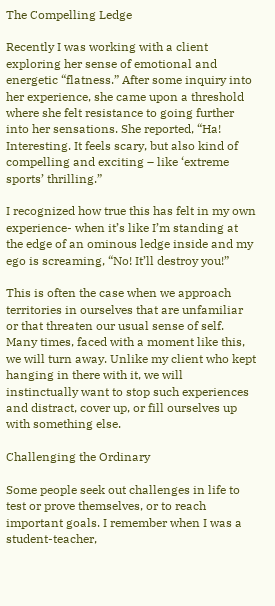The Compelling Ledge

Recently I was working with a client exploring her sense of emotional and energetic “flatness.” After some inquiry into her experience, she came upon a threshold where she felt resistance to going further into her sensations. She reported, “Ha! Interesting. It feels scary, but also kind of compelling and exciting – like ‘extreme sports’ thrilling.”

I recognized how true this has felt in my own experience- when it’s like I’m standing at the edge of an ominous ledge inside and my ego is screaming, “No! It’ll destroy you!”

This is often the case when we approach territories in ourselves that are unfamiliar or that threaten our usual sense of self. Many times, faced with a moment like this, we will turn away. Unlike my client who kept hanging in there with it, we will instinctually want to stop such experiences and distract, cover up, or fill ourselves up with something else.

Challenging the Ordinary

Some people seek out challenges in life to test or prove themselves, or to reach important goals. I remember when I was a student-teacher,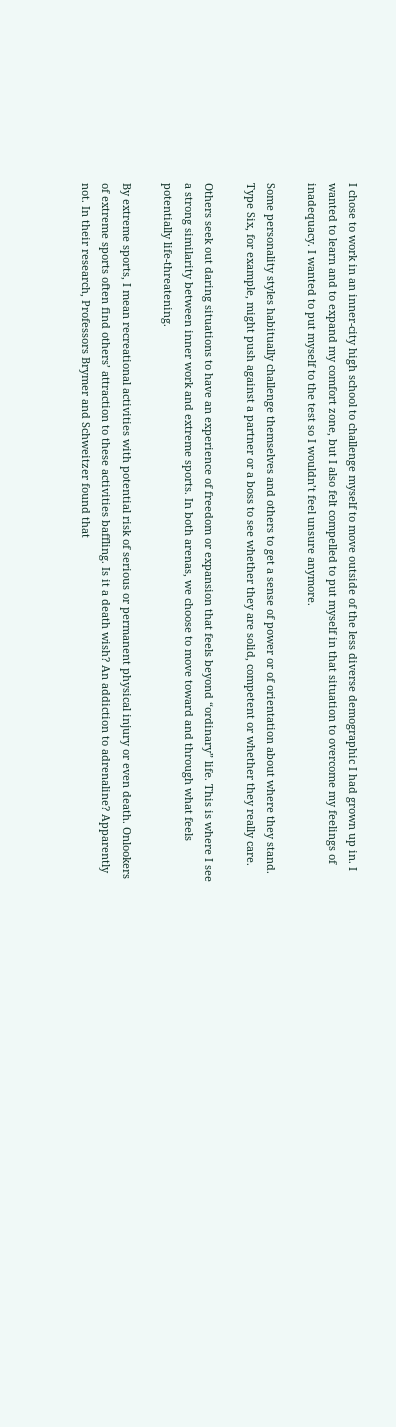I chose to work in an inner-city high school to challenge myself to move outside of the less diverse demographic I had grown up in. I wanted to learn and to expand my comfort zone, but I also felt compelled to put myself in that situation to overcome my feelings of inadequacy. I wanted to put myself to the test so I wouldn’t feel unsure anymore.

Some personality styles habitually challenge themselves and others to get a sense of power or of orientation about where they stand. Type Six, for example, might push against a partner or a boss to see whether they are solid, competent or whether they really care.

Others seek out daring situations to have an experience of freedom or expansion that feels beyond “ordinary” life. This is where I see a strong similarity between inner work and extreme sports. In both arenas, we choose to move toward and through what feels potentially life-threatening.

By extreme sports, I mean recreational activities with potential risk of serious or permanent physical injury or even death. Onlookers of extreme sports often find others’ attraction to these activities baffling. Is it a death wish? An addiction to adrenaline? Apparently not. In their research, Professors Brymer and Schweitzer found that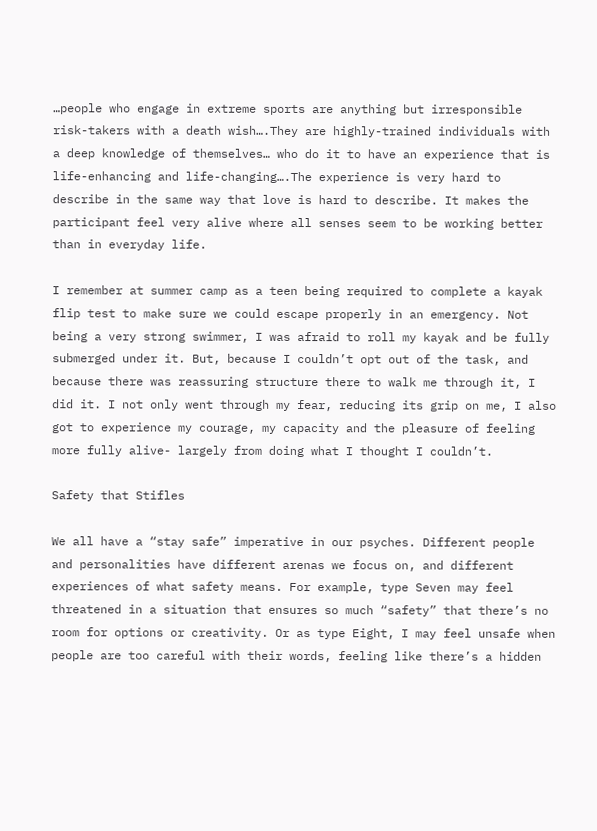…people who engage in extreme sports are anything but irresponsible risk-takers with a death wish….They are highly-trained individuals with a deep knowledge of themselves… who do it to have an experience that is life-enhancing and life-changing….The experience is very hard to describe in the same way that love is hard to describe. It makes the participant feel very alive where all senses seem to be working better than in everyday life.

I remember at summer camp as a teen being required to complete a kayak flip test to make sure we could escape properly in an emergency. Not being a very strong swimmer, I was afraid to roll my kayak and be fully submerged under it. But, because I couldn’t opt out of the task, and because there was reassuring structure there to walk me through it, I did it. I not only went through my fear, reducing its grip on me, I also got to experience my courage, my capacity and the pleasure of feeling more fully alive- largely from doing what I thought I couldn’t.

Safety that Stifles

We all have a “stay safe” imperative in our psyches. Different people and personalities have different arenas we focus on, and different experiences of what safety means. For example, type Seven may feel threatened in a situation that ensures so much “safety” that there’s no room for options or creativity. Or as type Eight, I may feel unsafe when people are too careful with their words, feeling like there’s a hidden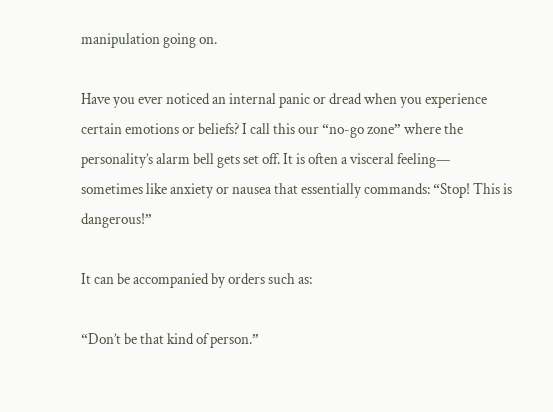manipulation going on.

Have you ever noticed an internal panic or dread when you experience certain emotions or beliefs? I call this our “no-go zone” where the personality’s alarm bell gets set off. It is often a visceral feeling— sometimes like anxiety or nausea that essentially commands: “Stop! This is dangerous!”

It can be accompanied by orders such as:

“Don’t be that kind of person.”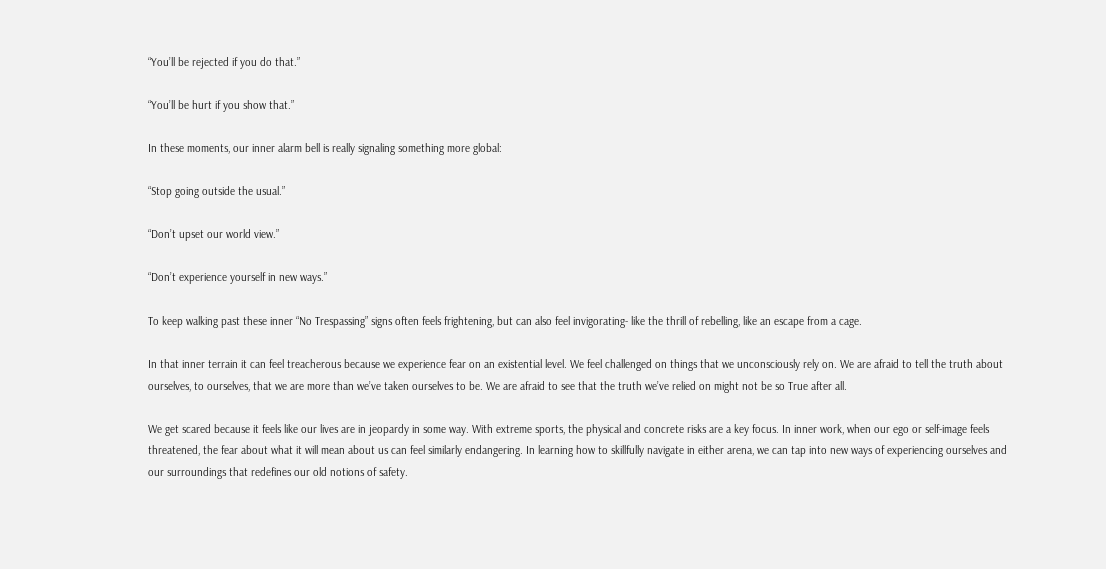“You’ll be rejected if you do that.”

“You’ll be hurt if you show that.”

In these moments, our inner alarm bell is really signaling something more global:

“Stop going outside the usual.”

“Don’t upset our world view.”

“Don’t experience yourself in new ways.”

To keep walking past these inner “No Trespassing” signs often feels frightening, but can also feel invigorating- like the thrill of rebelling, like an escape from a cage.

In that inner terrain it can feel treacherous because we experience fear on an existential level. We feel challenged on things that we unconsciously rely on. We are afraid to tell the truth about ourselves, to ourselves, that we are more than we’ve taken ourselves to be. We are afraid to see that the truth we’ve relied on might not be so True after all.

We get scared because it feels like our lives are in jeopardy in some way. With extreme sports, the physical and concrete risks are a key focus. In inner work, when our ego or self-image feels threatened, the fear about what it will mean about us can feel similarly endangering. In learning how to skillfully navigate in either arena, we can tap into new ways of experiencing ourselves and our surroundings that redefines our old notions of safety.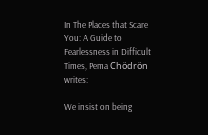In The Places that Scare You: A Guide to Fearlessness in Difficult Times, Pema Chödrön writes:

We insist on being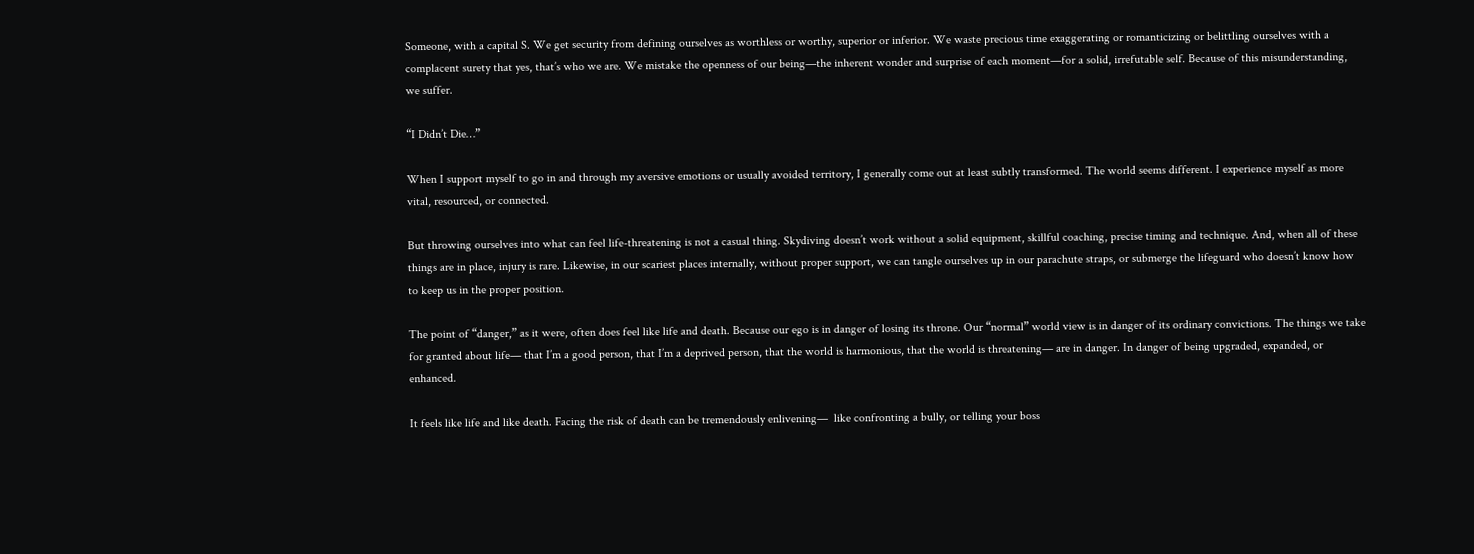Someone, with a capital S. We get security from defining ourselves as worthless or worthy, superior or inferior. We waste precious time exaggerating or romanticizing or belittling ourselves with a complacent surety that yes, that’s who we are. We mistake the openness of our being—the inherent wonder and surprise of each moment—for a solid, irrefutable self. Because of this misunderstanding, we suffer.

“I Didn’t Die…”

When I support myself to go in and through my aversive emotions or usually avoided territory, I generally come out at least subtly transformed. The world seems different. I experience myself as more vital, resourced, or connected.

But throwing ourselves into what can feel life-threatening is not a casual thing. Skydiving doesn’t work without a solid equipment, skillful coaching, precise timing and technique. And, when all of these things are in place, injury is rare. Likewise, in our scariest places internally, without proper support, we can tangle ourselves up in our parachute straps, or submerge the lifeguard who doesn’t know how to keep us in the proper position.

The point of “danger,” as it were, often does feel like life and death. Because our ego is in danger of losing its throne. Our “normal” world view is in danger of its ordinary convictions. The things we take for granted about life— that I’m a good person, that I’m a deprived person, that the world is harmonious, that the world is threatening— are in danger. In danger of being upgraded, expanded, or enhanced.

It feels like life and like death. Facing the risk of death can be tremendously enlivening—  like confronting a bully, or telling your boss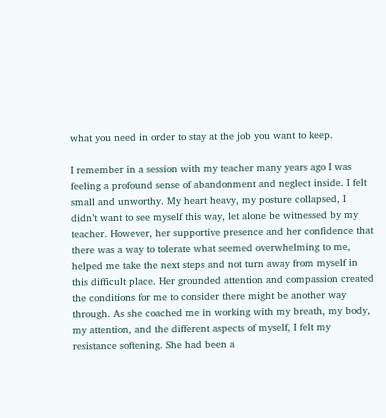what you need in order to stay at the job you want to keep.

I remember in a session with my teacher many years ago I was feeling a profound sense of abandonment and neglect inside. I felt small and unworthy. My heart heavy, my posture collapsed, I didn’t want to see myself this way, let alone be witnessed by my teacher. However, her supportive presence and her confidence that there was a way to tolerate what seemed overwhelming to me, helped me take the next steps and not turn away from myself in this difficult place. Her grounded attention and compassion created the conditions for me to consider there might be another way through. As she coached me in working with my breath, my body, my attention, and the different aspects of myself, I felt my resistance softening. She had been a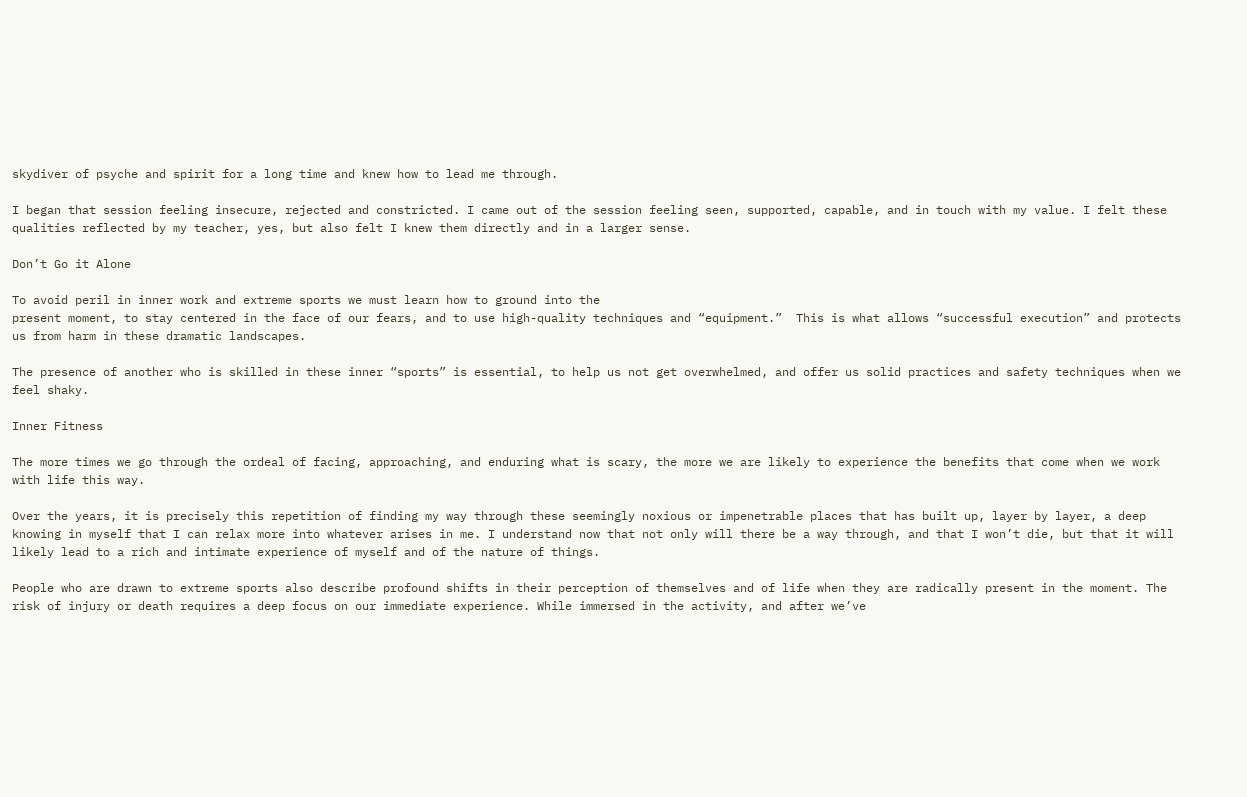skydiver of psyche and spirit for a long time and knew how to lead me through.

I began that session feeling insecure, rejected and constricted. I came out of the session feeling seen, supported, capable, and in touch with my value. I felt these qualities reflected by my teacher, yes, but also felt I knew them directly and in a larger sense.

Don’t Go it Alone

To avoid peril in inner work and extreme sports we must learn how to ground into the
present moment, to stay centered in the face of our fears, and to use high-quality techniques and “equipment.”  This is what allows “successful execution” and protects us from harm in these dramatic landscapes.

The presence of another who is skilled in these inner “sports” is essential, to help us not get overwhelmed, and offer us solid practices and safety techniques when we feel shaky.

Inner Fitness

The more times we go through the ordeal of facing, approaching, and enduring what is scary, the more we are likely to experience the benefits that come when we work with life this way.

Over the years, it is precisely this repetition of finding my way through these seemingly noxious or impenetrable places that has built up, layer by layer, a deep knowing in myself that I can relax more into whatever arises in me. I understand now that not only will there be a way through, and that I won’t die, but that it will likely lead to a rich and intimate experience of myself and of the nature of things.

People who are drawn to extreme sports also describe profound shifts in their perception of themselves and of life when they are radically present in the moment. The risk of injury or death requires a deep focus on our immediate experience. While immersed in the activity, and after we’ve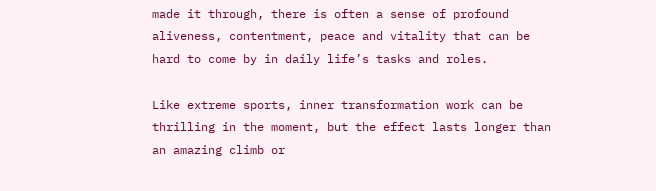made it through, there is often a sense of profound aliveness, contentment, peace and vitality that can be hard to come by in daily life’s tasks and roles.

Like extreme sports, inner transformation work can be thrilling in the moment, but the effect lasts longer than an amazing climb or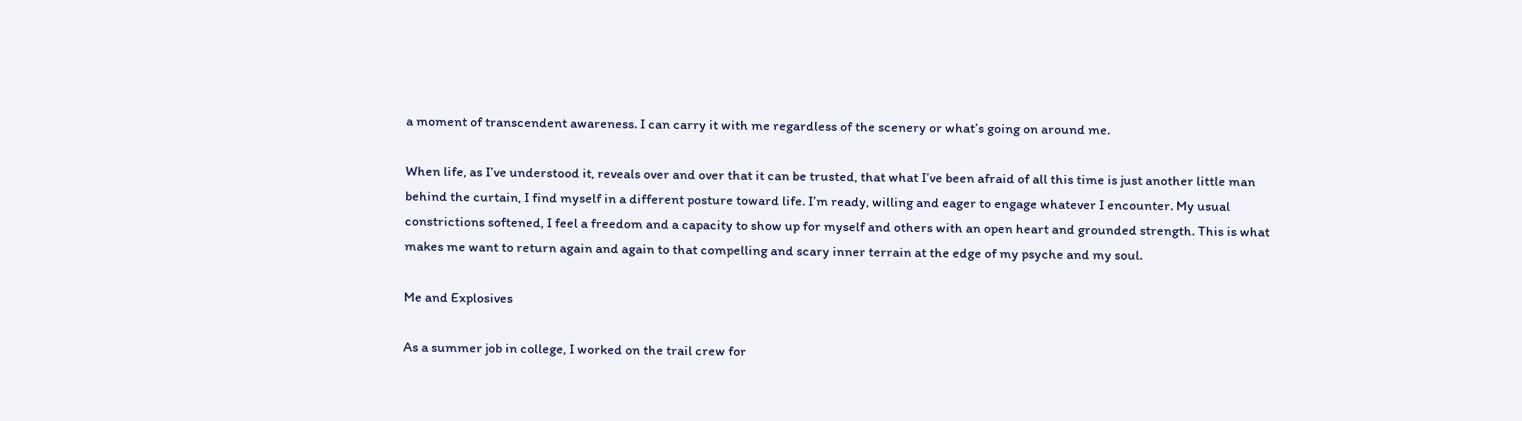a moment of transcendent awareness. I can carry it with me regardless of the scenery or what’s going on around me.

When life, as I’ve understood it, reveals over and over that it can be trusted, that what I’ve been afraid of all this time is just another little man behind the curtain, I find myself in a different posture toward life. I’m ready, willing and eager to engage whatever I encounter. My usual constrictions softened, I feel a freedom and a capacity to show up for myself and others with an open heart and grounded strength. This is what makes me want to return again and again to that compelling and scary inner terrain at the edge of my psyche and my soul.

Me and Explosives

As a summer job in college, I worked on the trail crew for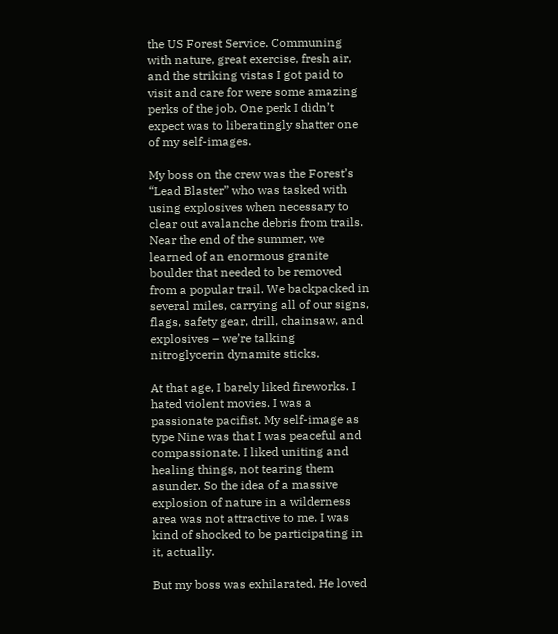the US Forest Service. Communing with nature, great exercise, fresh air, and the striking vistas I got paid to visit and care for were some amazing perks of the job. One perk I didn’t expect was to liberatingly shatter one of my self-images.

My boss on the crew was the Forest’s “Lead Blaster” who was tasked with using explosives when necessary to clear out avalanche debris from trails. Near the end of the summer, we learned of an enormous granite boulder that needed to be removed from a popular trail. We backpacked in several miles, carrying all of our signs, flags, safety gear, drill, chainsaw, and explosives – we’re talking nitroglycerin dynamite sticks.

At that age, I barely liked fireworks. I hated violent movies. I was a passionate pacifist. My self-image as type Nine was that I was peaceful and compassionate. I liked uniting and healing things, not tearing them asunder. So the idea of a massive explosion of nature in a wilderness area was not attractive to me. I was kind of shocked to be participating in it, actually.

But my boss was exhilarated. He loved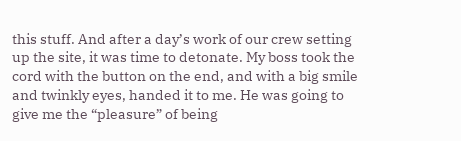this stuff. And after a day’s work of our crew setting up the site, it was time to detonate. My boss took the cord with the button on the end, and with a big smile and twinkly eyes, handed it to me. He was going to give me the “pleasure” of being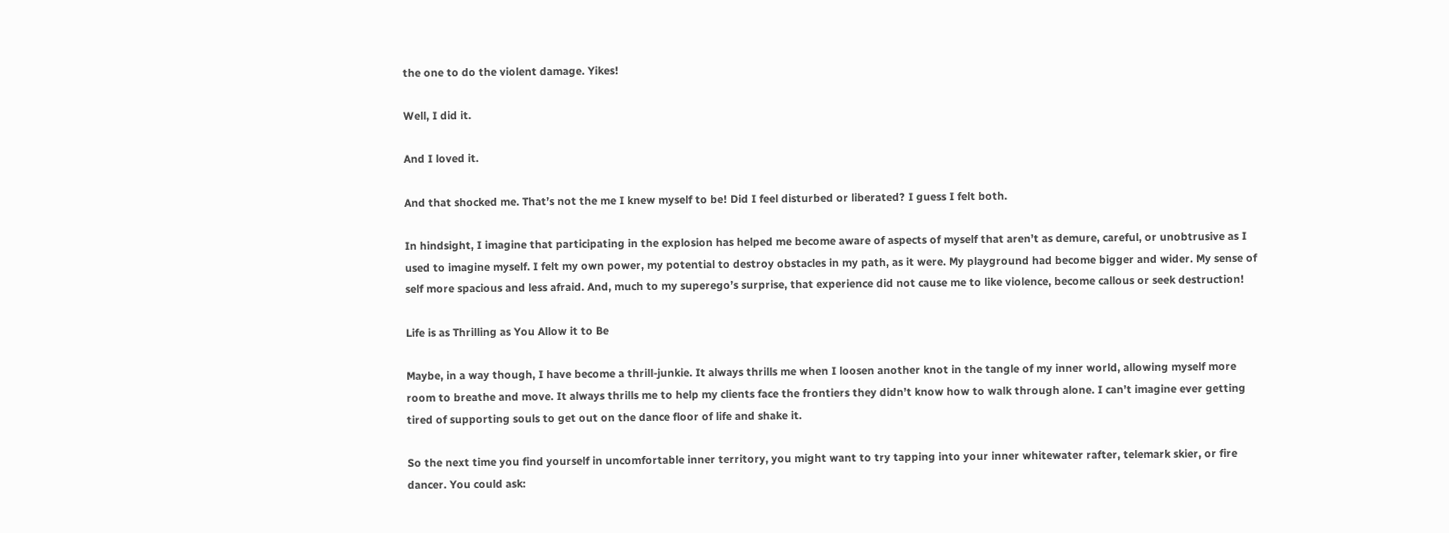the one to do the violent damage. Yikes!

Well, I did it.

And I loved it.

And that shocked me. That’s not the me I knew myself to be! Did I feel disturbed or liberated? I guess I felt both.

In hindsight, I imagine that participating in the explosion has helped me become aware of aspects of myself that aren’t as demure, careful, or unobtrusive as I used to imagine myself. I felt my own power, my potential to destroy obstacles in my path, as it were. My playground had become bigger and wider. My sense of self more spacious and less afraid. And, much to my superego’s surprise, that experience did not cause me to like violence, become callous or seek destruction!

Life is as Thrilling as You Allow it to Be

Maybe, in a way though, I have become a thrill-junkie. It always thrills me when I loosen another knot in the tangle of my inner world, allowing myself more room to breathe and move. It always thrills me to help my clients face the frontiers they didn’t know how to walk through alone. I can’t imagine ever getting tired of supporting souls to get out on the dance floor of life and shake it.

So the next time you find yourself in uncomfortable inner territory, you might want to try tapping into your inner whitewater rafter, telemark skier, or fire dancer. You could ask: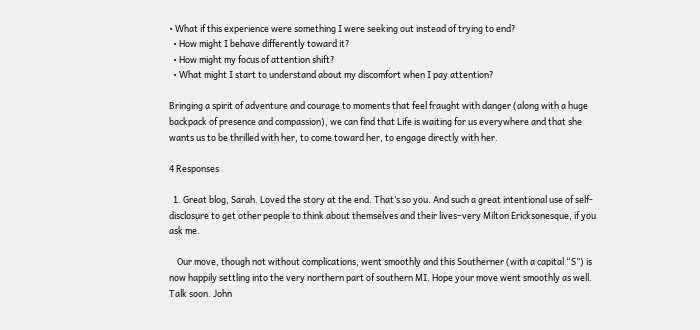• What if this experience were something I were seeking out instead of trying to end?
  • How might I behave differently toward it?
  • How might my focus of attention shift?
  • What might I start to understand about my discomfort when I pay attention?

Bringing a spirit of adventure and courage to moments that feel fraught with danger (along with a huge backpack of presence and compassion), we can find that Life is waiting for us everywhere and that she wants us to be thrilled with her, to come toward her, to engage directly with her.

4 Responses

  1. Great blog, Sarah. Loved the story at the end. That’s so you. And such a great intentional use of self-disclosure to get other people to think about themselves and their lives–very Milton Ericksonesque, if you ask me.

    Our move, though not without complications, went smoothly and this Southerner (with a capital “S”) is now happily settling into the very northern part of southern MI. Hope your move went smoothly as well. Talk soon. John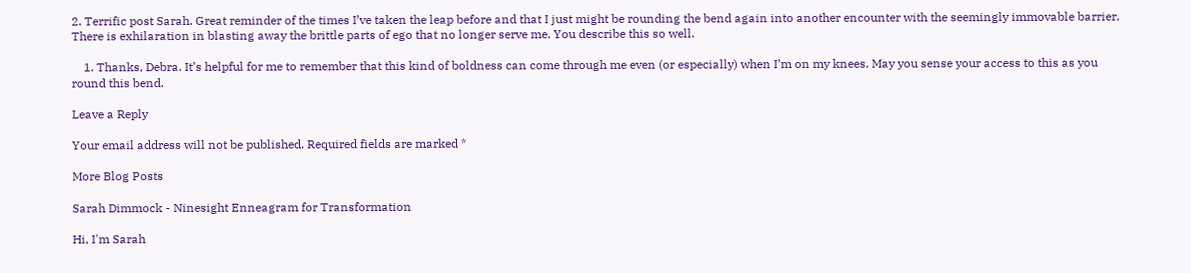2. Terrific post Sarah. Great reminder of the times I’ve taken the leap before and that I just might be rounding the bend again into another encounter with the seemingly immovable barrier. There is exhilaration in blasting away the brittle parts of ego that no longer serve me. You describe this so well.

    1. Thanks, Debra. It’s helpful for me to remember that this kind of boldness can come through me even (or especially) when I’m on my knees. May you sense your access to this as you round this bend.

Leave a Reply

Your email address will not be published. Required fields are marked *

More Blog Posts

Sarah Dimmock - Ninesight Enneagram for Transformation

Hi, I'm Sarah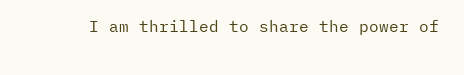I am thrilled to share the power of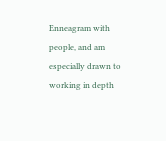Enneagram with people, and am especially drawn to working in depth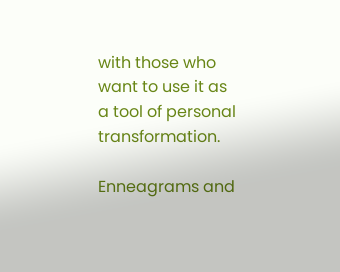with those who want to use it as a tool of personal transformation.

Enneagrams and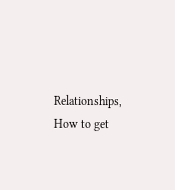Relationships, How to get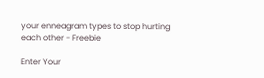your enneagram types to stop hurting each other - Freebie

Enter Your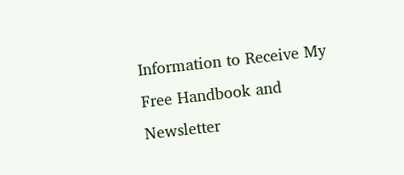Information to Receive My Free Handbook and Newsletter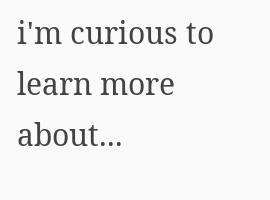i'm curious to learn more about...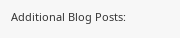Additional Blog Posts: